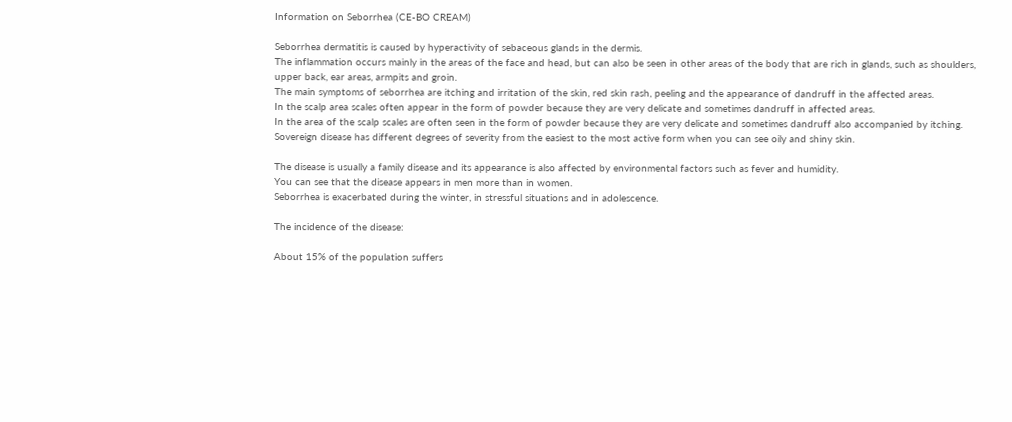Information on Seborrhea (CE-BO CREAM)

Seborrhea dermatitis is caused by hyperactivity of sebaceous glands in the dermis.
The inflammation occurs mainly in the areas of the face and head, but can also be seen in other areas of the body that are rich in glands, such as shoulders, upper back, ear areas, armpits and groin.
The main symptoms of seborrhea are itching and irritation of the skin, red skin rash, peeling and the appearance of dandruff in the affected areas.
In the scalp area scales often appear in the form of powder because they are very delicate and sometimes dandruff in affected areas.
In the area of the scalp scales are often seen in the form of powder because they are very delicate and sometimes dandruff also accompanied by itching.
Sovereign disease has different degrees of severity from the easiest to the most active form when you can see oily and shiny skin.

The disease is usually a family disease and its appearance is also affected by environmental factors such as fever and humidity.
You can see that the disease appears in men more than in women.
Seborrhea is exacerbated during the winter, in stressful situations and in adolescence.

The incidence of the disease:

About 15% of the population suffers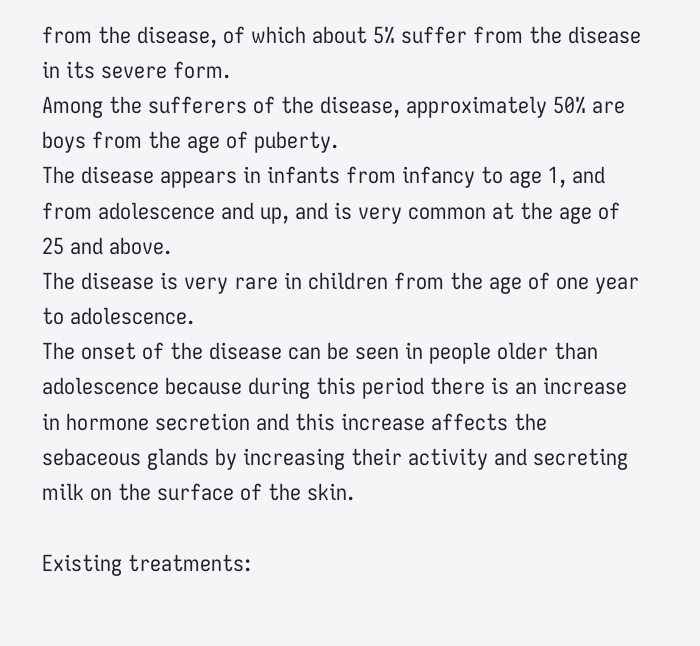from the disease, of which about 5% suffer from the disease in its severe form.
Among the sufferers of the disease, approximately 50% are boys from the age of puberty.
The disease appears in infants from infancy to age 1, and from adolescence and up, and is very common at the age of 25 and above.
The disease is very rare in children from the age of one year to adolescence.
The onset of the disease can be seen in people older than adolescence because during this period there is an increase in hormone secretion and this increase affects the sebaceous glands by increasing their activity and secreting milk on the surface of the skin.

Existing treatments: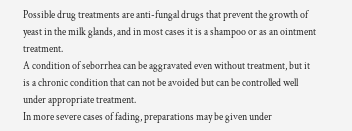Possible drug treatments are anti-fungal drugs that prevent the growth of yeast in the milk glands, and in most cases it is a shampoo or as an ointment treatment.
A condition of seborrhea can be aggravated even without treatment, but it is a chronic condition that can not be avoided but can be controlled well under appropriate treatment.
In more severe cases of fading, preparations may be given under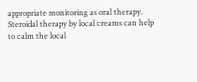appropriate monitoring as oral therapy.
Steroidal therapy by local creams can help to calm the local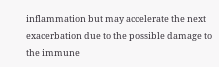inflammation but may accelerate the next exacerbation due to the possible damage to the immune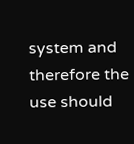system and therefore the use should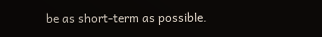be as short-term as possible.